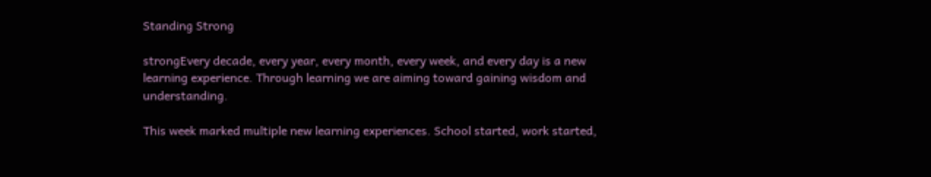Standing Strong

strongEvery decade, every year, every month, every week, and every day is a new learning experience. Through learning we are aiming toward gaining wisdom and understanding.

This week marked multiple new learning experiences. School started, work started,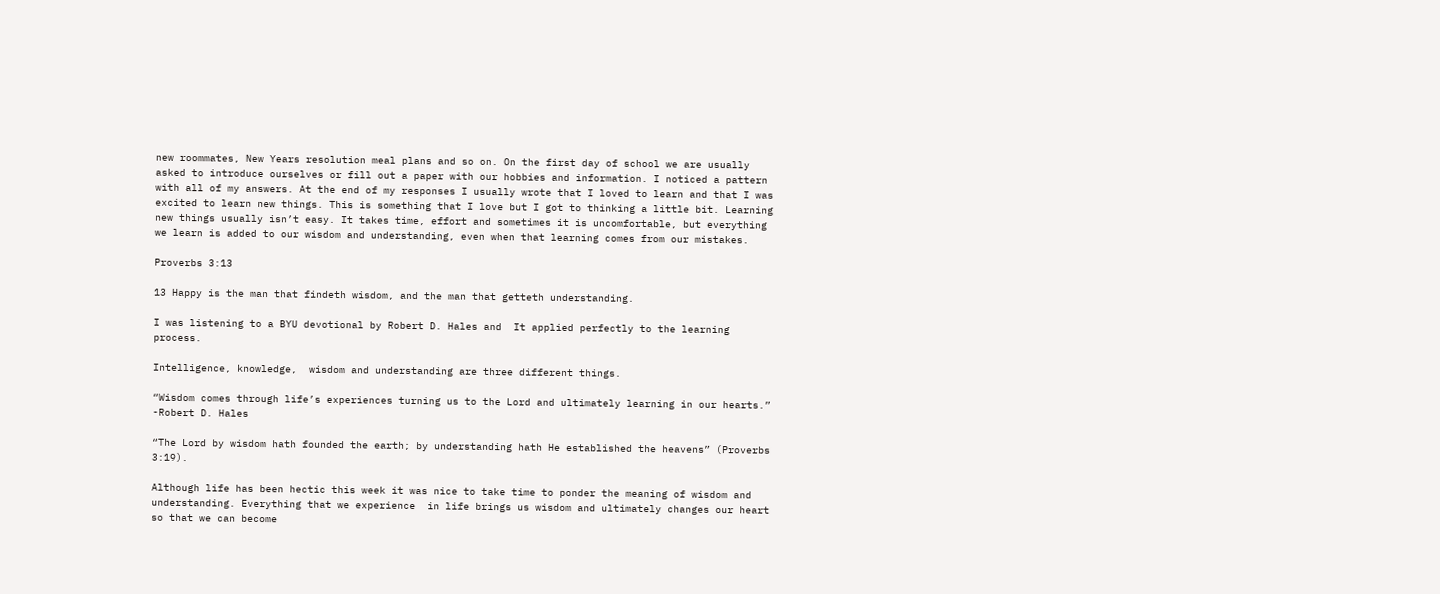new roommates, New Years resolution meal plans and so on. On the first day of school we are usually asked to introduce ourselves or fill out a paper with our hobbies and information. I noticed a pattern with all of my answers. At the end of my responses I usually wrote that I loved to learn and that I was excited to learn new things. This is something that I love but I got to thinking a little bit. Learning new things usually isn’t easy. It takes time, effort and sometimes it is uncomfortable, but everything we learn is added to our wisdom and understanding, even when that learning comes from our mistakes.

Proverbs 3:13

13 Happy is the man that findeth wisdom, and the man that getteth understanding.

I was listening to a BYU devotional by Robert D. Hales and  It applied perfectly to the learning process.

Intelligence, knowledge,  wisdom and understanding are three different things.

“Wisdom comes through life’s experiences turning us to the Lord and ultimately learning in our hearts.” -Robert D. Hales

“The Lord by wisdom hath founded the earth; by understanding hath He established the heavens” (Proverbs 3:19).

Although life has been hectic this week it was nice to take time to ponder the meaning of wisdom and understanding. Everything that we experience  in life brings us wisdom and ultimately changes our heart so that we can become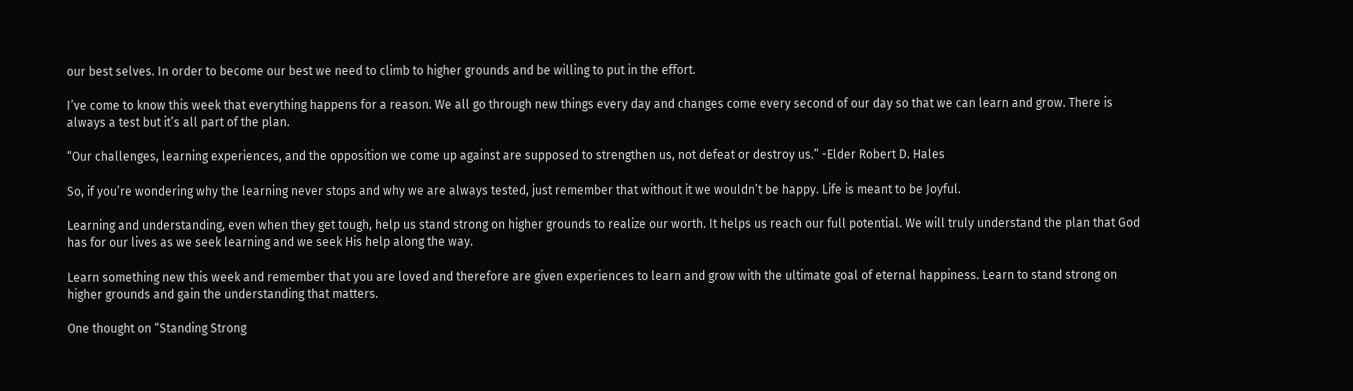our best selves. In order to become our best we need to climb to higher grounds and be willing to put in the effort.

I’ve come to know this week that everything happens for a reason. We all go through new things every day and changes come every second of our day so that we can learn and grow. There is always a test but it’s all part of the plan.

“Our challenges, learning experiences, and the opposition we come up against are supposed to strengthen us, not defeat or destroy us.” -Elder Robert D. Hales

So, if you’re wondering why the learning never stops and why we are always tested, just remember that without it we wouldn’t be happy. Life is meant to be Joyful.

Learning and understanding, even when they get tough, help us stand strong on higher grounds to realize our worth. It helps us reach our full potential. We will truly understand the plan that God has for our lives as we seek learning and we seek His help along the way.

Learn something new this week and remember that you are loved and therefore are given experiences to learn and grow with the ultimate goal of eternal happiness. Learn to stand strong on higher grounds and gain the understanding that matters.

One thought on “Standing Strong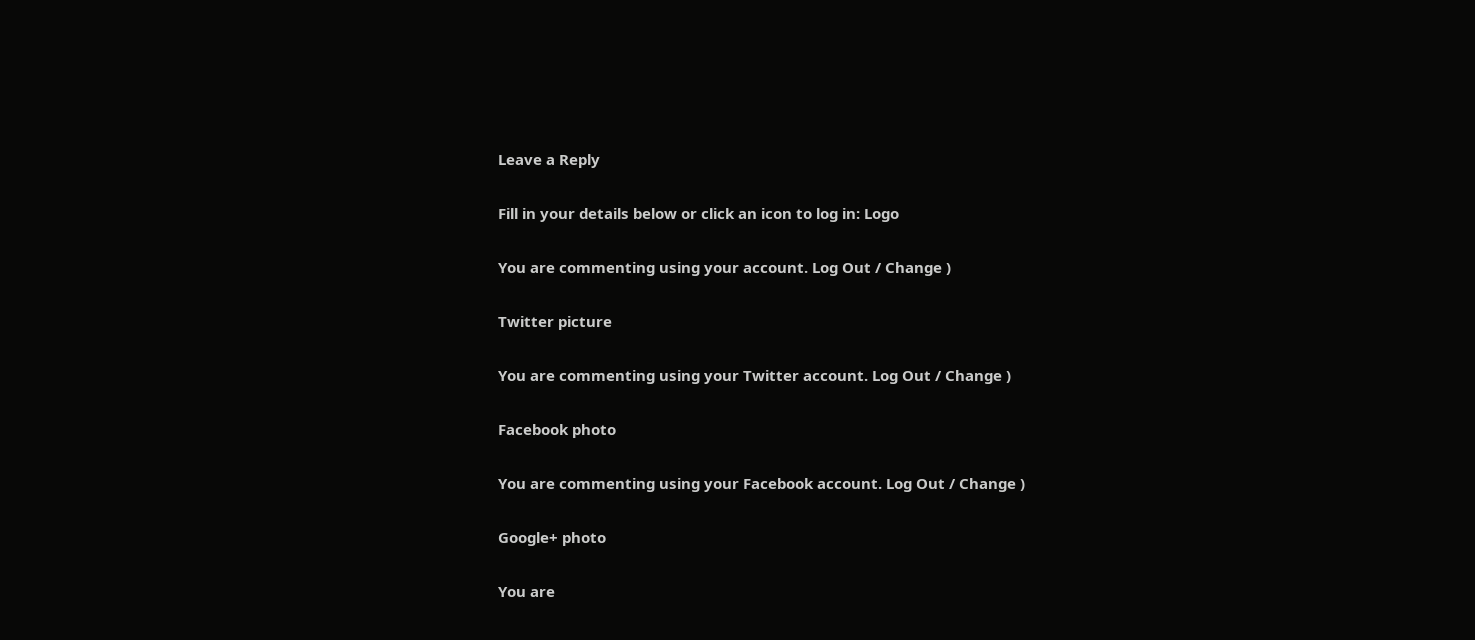Leave a Reply

Fill in your details below or click an icon to log in: Logo

You are commenting using your account. Log Out / Change )

Twitter picture

You are commenting using your Twitter account. Log Out / Change )

Facebook photo

You are commenting using your Facebook account. Log Out / Change )

Google+ photo

You are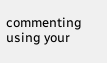commenting using your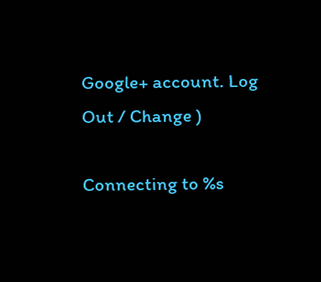Google+ account. Log Out / Change )

Connecting to %s